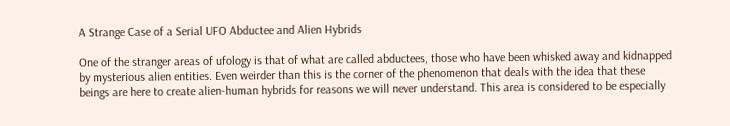A Strange Case of a Serial UFO Abductee and Alien Hybrids

One of the stranger areas of ufology is that of what are called abductees, those who have been whisked away and kidnapped by mysterious alien entities. Even weirder than this is the corner of the phenomenon that deals with the idea that these beings are here to create alien-human hybrids for reasons we will never understand. This area is considered to be especially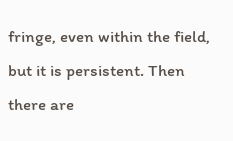fringe, even within the field, but it is persistent. Then there are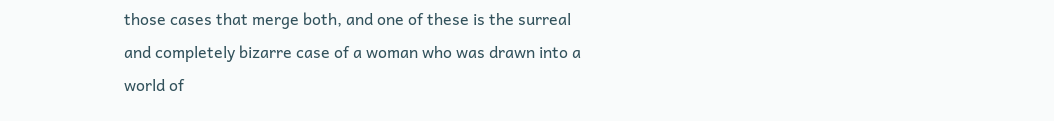those cases that merge both, and one of these is the surreal and completely bizarre case of a woman who was drawn into a world of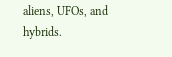aliens, UFOs, and hybrids.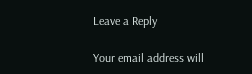Leave a Reply

Your email address will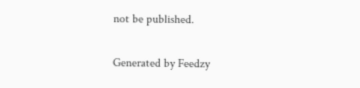not be published.

Generated by Feedzy